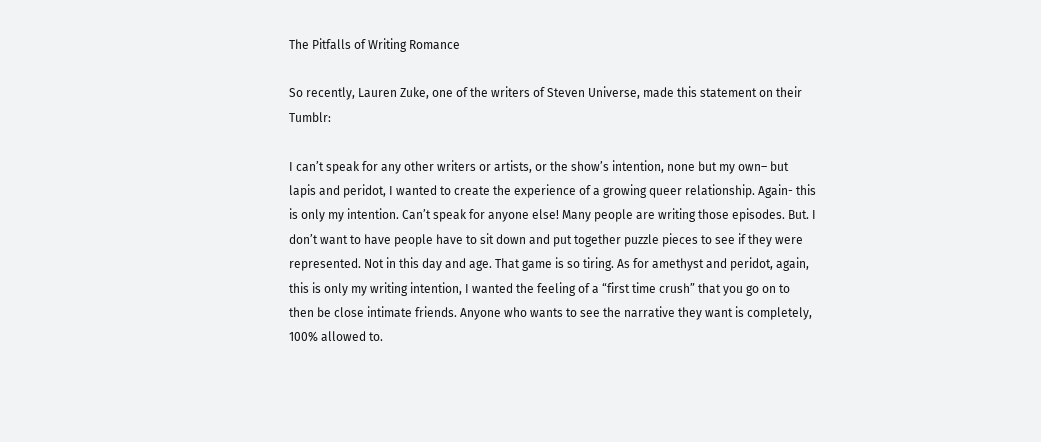The Pitfalls of Writing Romance

So recently, Lauren Zuke, one of the writers of Steven Universe, made this statement on their Tumblr:

I can’t speak for any other writers or artists, or the show’s intention, none but my own– but lapis and peridot, I wanted to create the experience of a growing queer relationship. Again- this is only my intention. Can’t speak for anyone else! Many people are writing those episodes. But. I don’t want to have people have to sit down and put together puzzle pieces to see if they were represented. Not in this day and age. That game is so tiring. As for amethyst and peridot, again, this is only my writing intention, I wanted the feeling of a “first time crush” that you go on to then be close intimate friends. Anyone who wants to see the narrative they want is completely, 100% allowed to.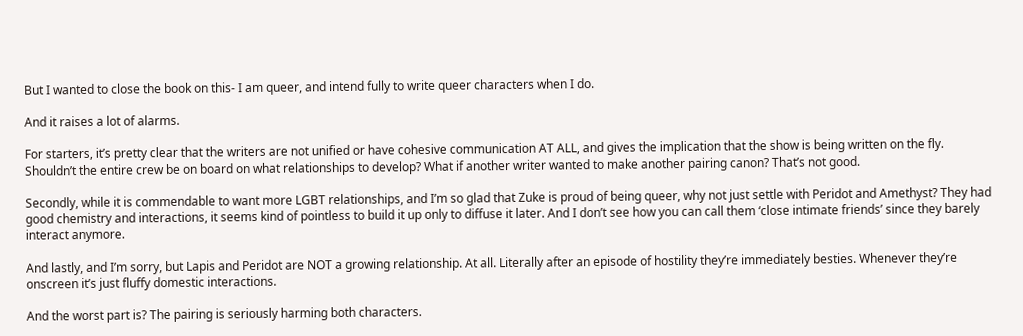But I wanted to close the book on this- I am queer, and intend fully to write queer characters when I do.

And it raises a lot of alarms.

For starters, it’s pretty clear that the writers are not unified or have cohesive communication AT ALL, and gives the implication that the show is being written on the fly. Shouldn’t the entire crew be on board on what relationships to develop? What if another writer wanted to make another pairing canon? That’s not good.

Secondly, while it is commendable to want more LGBT relationships, and I’m so glad that Zuke is proud of being queer, why not just settle with Peridot and Amethyst? They had good chemistry and interactions, it seems kind of pointless to build it up only to diffuse it later. And I don’t see how you can call them ‘close intimate friends’ since they barely interact anymore.

And lastly, and I’m sorry, but Lapis and Peridot are NOT a growing relationship. At all. Literally after an episode of hostility they’re immediately besties. Whenever they’re onscreen it’s just fluffy domestic interactions.

And the worst part is? The pairing is seriously harming both characters.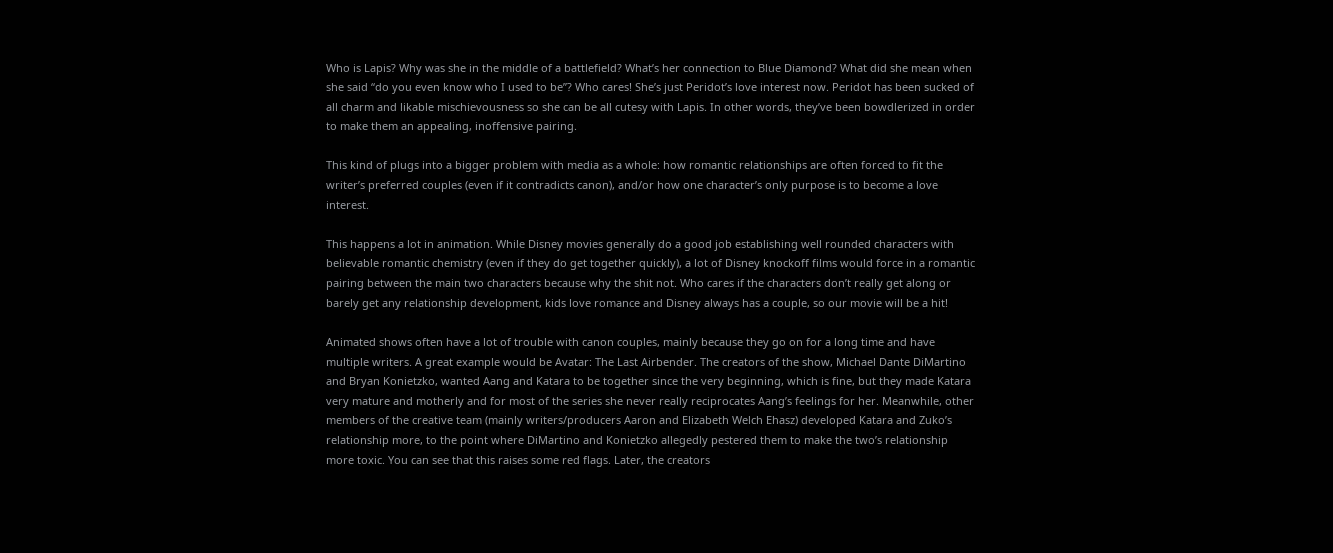Who is Lapis? Why was she in the middle of a battlefield? What’s her connection to Blue Diamond? What did she mean when she said “do you even know who I used to be”? Who cares! She’s just Peridot’s love interest now. Peridot has been sucked of all charm and likable mischievousness so she can be all cutesy with Lapis. In other words, they’ve been bowdlerized in order to make them an appealing, inoffensive pairing.

This kind of plugs into a bigger problem with media as a whole: how romantic relationships are often forced to fit the writer’s preferred couples (even if it contradicts canon), and/or how one character’s only purpose is to become a love interest.

This happens a lot in animation. While Disney movies generally do a good job establishing well rounded characters with believable romantic chemistry (even if they do get together quickly), a lot of Disney knockoff films would force in a romantic pairing between the main two characters because why the shit not. Who cares if the characters don’t really get along or barely get any relationship development, kids love romance and Disney always has a couple, so our movie will be a hit!

Animated shows often have a lot of trouble with canon couples, mainly because they go on for a long time and have multiple writers. A great example would be Avatar: The Last Airbender. The creators of the show, Michael Dante DiMartino and Bryan Konietzko, wanted Aang and Katara to be together since the very beginning, which is fine, but they made Katara very mature and motherly and for most of the series she never really reciprocates Aang’s feelings for her. Meanwhile, other members of the creative team (mainly writers/producers Aaron and Elizabeth Welch Ehasz) developed Katara and Zuko’s relationship more, to the point where DiMartino and Konietzko allegedly pestered them to make the two’s relationship more toxic. You can see that this raises some red flags. Later, the creators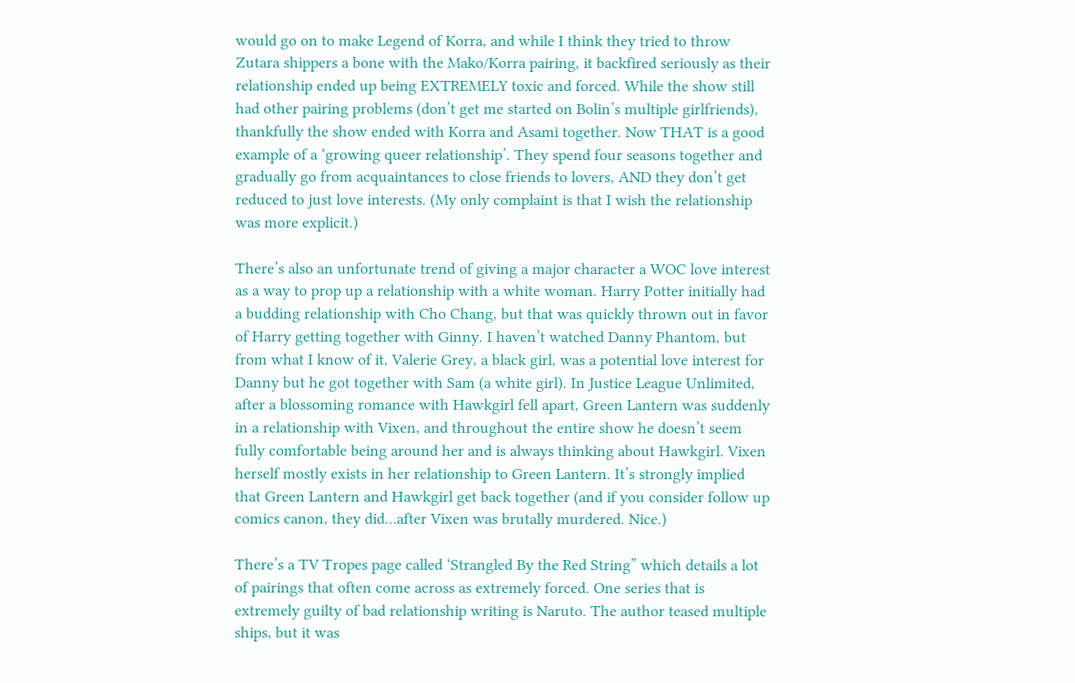would go on to make Legend of Korra, and while I think they tried to throw Zutara shippers a bone with the Mako/Korra pairing, it backfired seriously as their relationship ended up being EXTREMELY toxic and forced. While the show still had other pairing problems (don’t get me started on Bolin’s multiple girlfriends), thankfully the show ended with Korra and Asami together. Now THAT is a good example of a ‘growing queer relationship’. They spend four seasons together and gradually go from acquaintances to close friends to lovers, AND they don’t get reduced to just love interests. (My only complaint is that I wish the relationship was more explicit.)

There’s also an unfortunate trend of giving a major character a WOC love interest as a way to prop up a relationship with a white woman. Harry Potter initially had a budding relationship with Cho Chang, but that was quickly thrown out in favor of Harry getting together with Ginny. I haven’t watched Danny Phantom, but from what I know of it, Valerie Grey, a black girl, was a potential love interest for Danny but he got together with Sam (a white girl). In Justice League Unlimited, after a blossoming romance with Hawkgirl fell apart, Green Lantern was suddenly in a relationship with Vixen, and throughout the entire show he doesn’t seem fully comfortable being around her and is always thinking about Hawkgirl. Vixen herself mostly exists in her relationship to Green Lantern. It’s strongly implied that Green Lantern and Hawkgirl get back together (and if you consider follow up comics canon, they did…after Vixen was brutally murdered. Nice.)

There’s a TV Tropes page called ‘Strangled By the Red String” which details a lot of pairings that often come across as extremely forced. One series that is extremely guilty of bad relationship writing is Naruto. The author teased multiple ships, but it was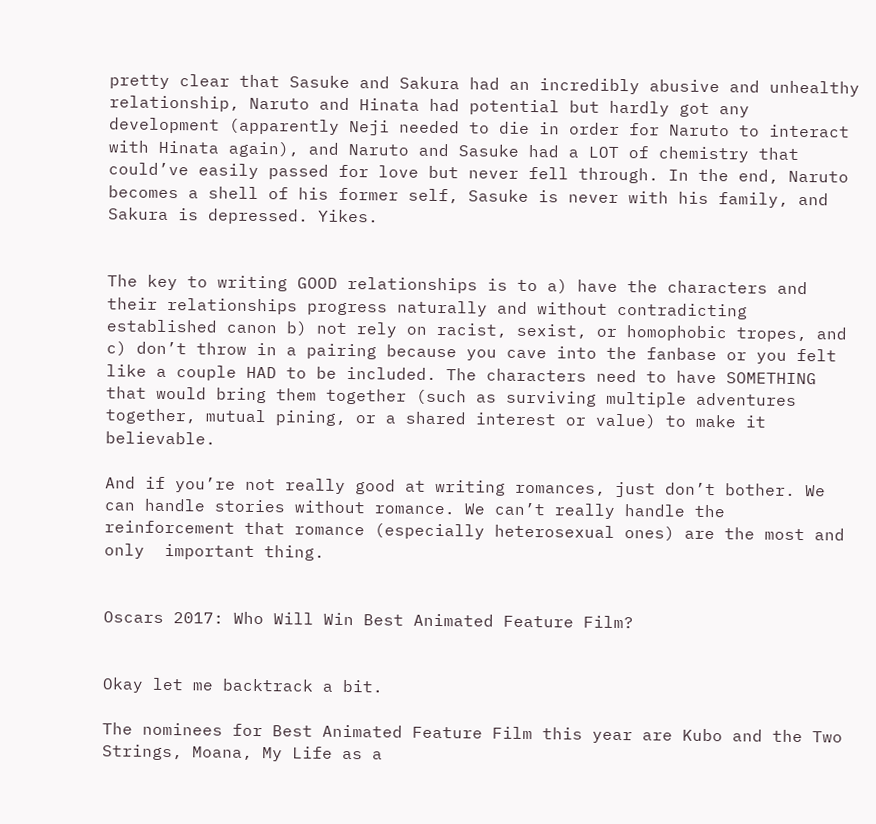pretty clear that Sasuke and Sakura had an incredibly abusive and unhealthy relationship, Naruto and Hinata had potential but hardly got any development (apparently Neji needed to die in order for Naruto to interact with Hinata again), and Naruto and Sasuke had a LOT of chemistry that could’ve easily passed for love but never fell through. In the end, Naruto becomes a shell of his former self, Sasuke is never with his family, and Sakura is depressed. Yikes.


The key to writing GOOD relationships is to a) have the characters and their relationships progress naturally and without contradicting established canon b) not rely on racist, sexist, or homophobic tropes, and c) don’t throw in a pairing because you cave into the fanbase or you felt like a couple HAD to be included. The characters need to have SOMETHING that would bring them together (such as surviving multiple adventures together, mutual pining, or a shared interest or value) to make it believable.

And if you’re not really good at writing romances, just don’t bother. We can handle stories without romance. We can’t really handle the reinforcement that romance (especially heterosexual ones) are the most and only  important thing.


Oscars 2017: Who Will Win Best Animated Feature Film?


Okay let me backtrack a bit.

The nominees for Best Animated Feature Film this year are Kubo and the Two Strings, Moana, My Life as a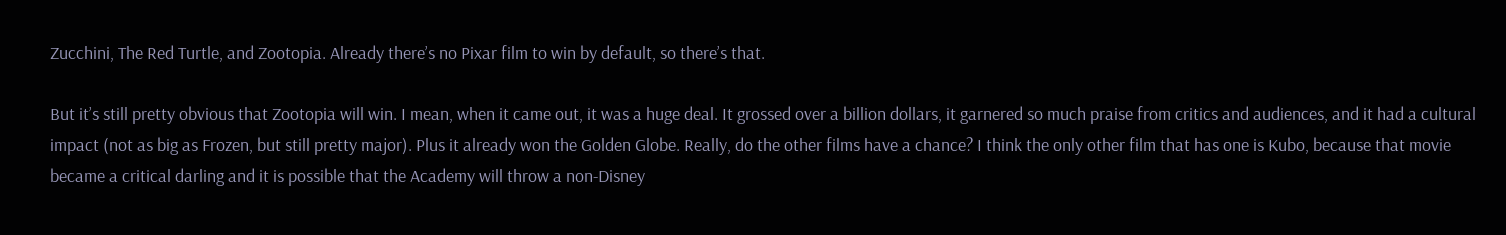Zucchini, The Red Turtle, and Zootopia. Already there’s no Pixar film to win by default, so there’s that.

But it’s still pretty obvious that Zootopia will win. I mean, when it came out, it was a huge deal. It grossed over a billion dollars, it garnered so much praise from critics and audiences, and it had a cultural impact (not as big as Frozen, but still pretty major). Plus it already won the Golden Globe. Really, do the other films have a chance? I think the only other film that has one is Kubo, because that movie became a critical darling and it is possible that the Academy will throw a non-Disney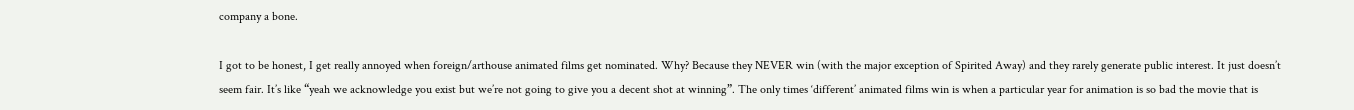company a bone.

I got to be honest, I get really annoyed when foreign/arthouse animated films get nominated. Why? Because they NEVER win (with the major exception of Spirited Away) and they rarely generate public interest. It just doesn’t seem fair. It’s like “yeah we acknowledge you exist but we’re not going to give you a decent shot at winning”. The only times ‘different’ animated films win is when a particular year for animation is so bad the movie that is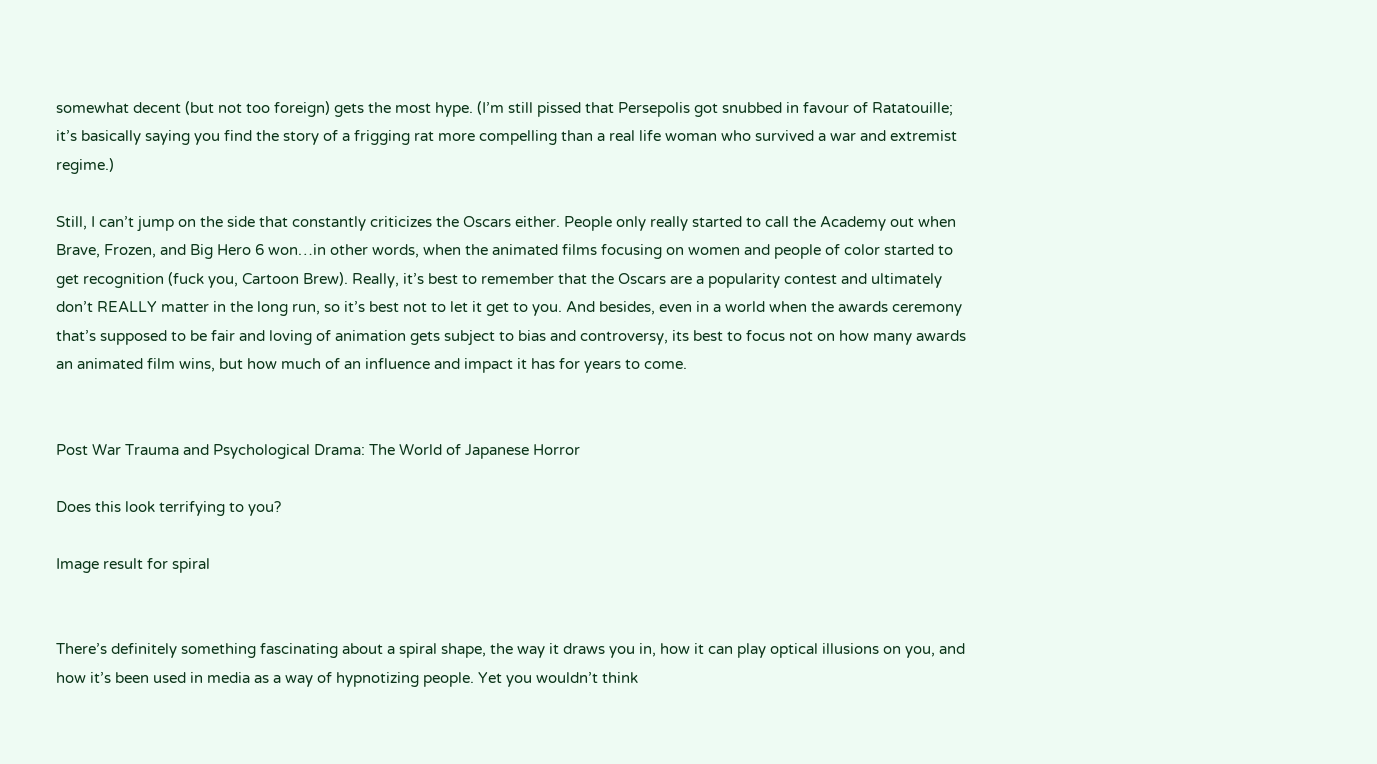somewhat decent (but not too foreign) gets the most hype. (I’m still pissed that Persepolis got snubbed in favour of Ratatouille; it’s basically saying you find the story of a frigging rat more compelling than a real life woman who survived a war and extremist regime.)

Still, I can’t jump on the side that constantly criticizes the Oscars either. People only really started to call the Academy out when Brave, Frozen, and Big Hero 6 won…in other words, when the animated films focusing on women and people of color started to get recognition (fuck you, Cartoon Brew). Really, it’s best to remember that the Oscars are a popularity contest and ultimately don’t REALLY matter in the long run, so it’s best not to let it get to you. And besides, even in a world when the awards ceremony that’s supposed to be fair and loving of animation gets subject to bias and controversy, its best to focus not on how many awards an animated film wins, but how much of an influence and impact it has for years to come.


Post War Trauma and Psychological Drama: The World of Japanese Horror

Does this look terrifying to you?

Image result for spiral


There’s definitely something fascinating about a spiral shape, the way it draws you in, how it can play optical illusions on you, and how it’s been used in media as a way of hypnotizing people. Yet you wouldn’t think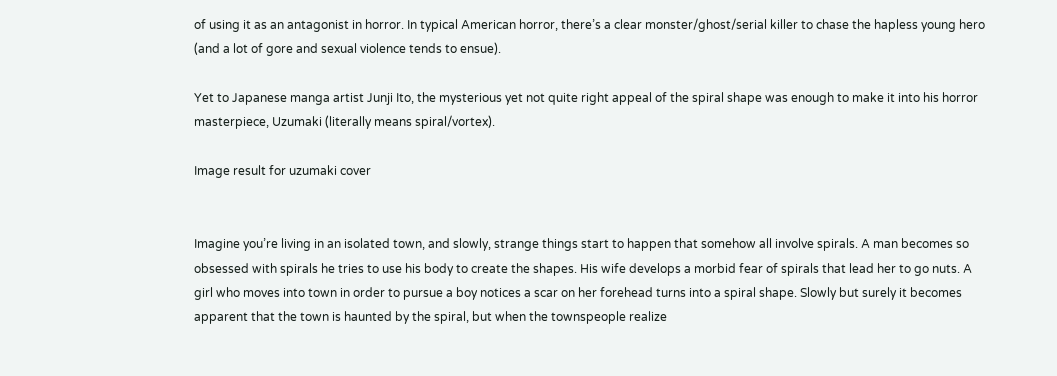of using it as an antagonist in horror. In typical American horror, there’s a clear monster/ghost/serial killer to chase the hapless young hero (and a lot of gore and sexual violence tends to ensue).

Yet to Japanese manga artist Junji Ito, the mysterious yet not quite right appeal of the spiral shape was enough to make it into his horror masterpiece, Uzumaki (literally means spiral/vortex).

Image result for uzumaki cover


Imagine you’re living in an isolated town, and slowly, strange things start to happen that somehow all involve spirals. A man becomes so obsessed with spirals he tries to use his body to create the shapes. His wife develops a morbid fear of spirals that lead her to go nuts. A girl who moves into town in order to pursue a boy notices a scar on her forehead turns into a spiral shape. Slowly but surely it becomes apparent that the town is haunted by the spiral, but when the townspeople realize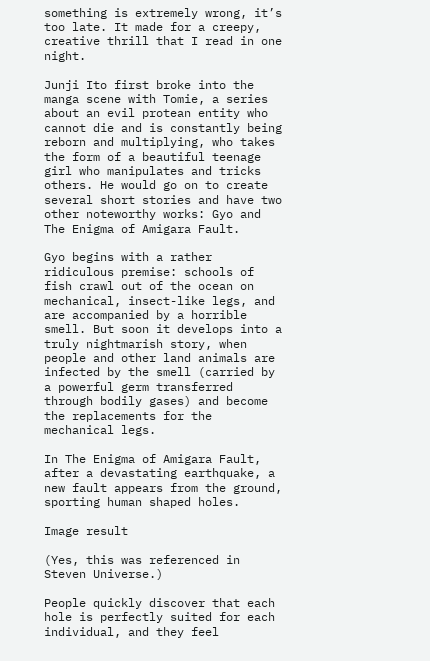something is extremely wrong, it’s too late. It made for a creepy, creative thrill that I read in one night.

Junji Ito first broke into the manga scene with Tomie, a series about an evil protean entity who cannot die and is constantly being reborn and multiplying, who takes the form of a beautiful teenage girl who manipulates and tricks others. He would go on to create several short stories and have two other noteworthy works: Gyo and The Enigma of Amigara Fault.

Gyo begins with a rather ridiculous premise: schools of fish crawl out of the ocean on mechanical, insect-like legs, and are accompanied by a horrible smell. But soon it develops into a truly nightmarish story, when people and other land animals are infected by the smell (carried by a powerful germ transferred through bodily gases) and become the replacements for the mechanical legs.

In The Enigma of Amigara Fault, after a devastating earthquake, a new fault appears from the ground, sporting human shaped holes.

Image result

(Yes, this was referenced in Steven Universe.)

People quickly discover that each hole is perfectly suited for each individual, and they feel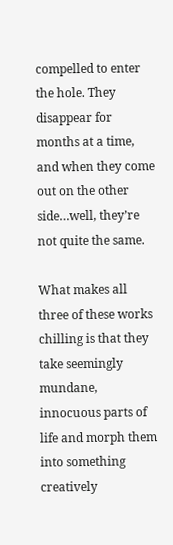compelled to enter the hole. They disappear for months at a time, and when they come out on the other side…well, they’re not quite the same.

What makes all three of these works chilling is that they take seemingly mundane, innocuous parts of life and morph them into something creatively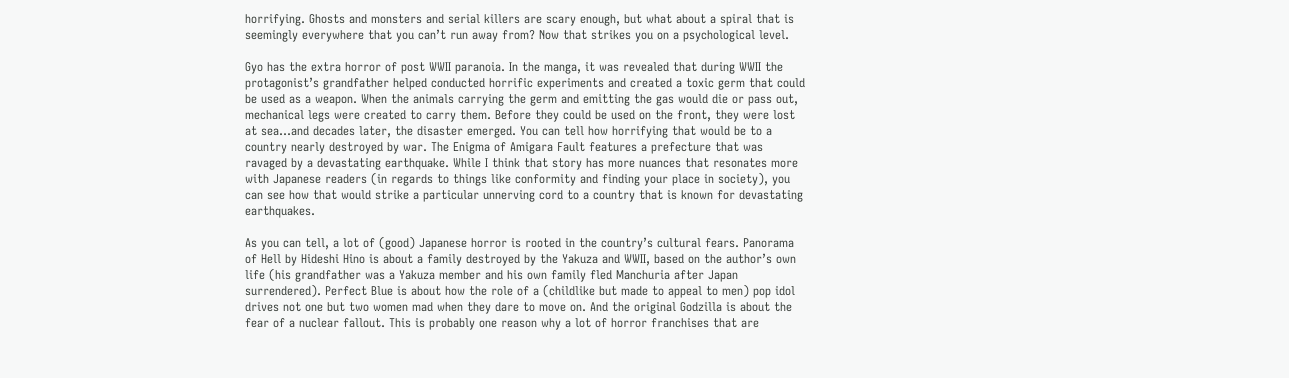horrifying. Ghosts and monsters and serial killers are scary enough, but what about a spiral that is seemingly everywhere that you can’t run away from? Now that strikes you on a psychological level.

Gyo has the extra horror of post WWII paranoia. In the manga, it was revealed that during WWII the protagonist’s grandfather helped conducted horrific experiments and created a toxic germ that could be used as a weapon. When the animals carrying the germ and emitting the gas would die or pass out, mechanical legs were created to carry them. Before they could be used on the front, they were lost at sea…and decades later, the disaster emerged. You can tell how horrifying that would be to a country nearly destroyed by war. The Enigma of Amigara Fault features a prefecture that was ravaged by a devastating earthquake. While I think that story has more nuances that resonates more with Japanese readers (in regards to things like conformity and finding your place in society), you can see how that would strike a particular unnerving cord to a country that is known for devastating earthquakes.

As you can tell, a lot of (good) Japanese horror is rooted in the country’s cultural fears. Panorama of Hell by Hideshi Hino is about a family destroyed by the Yakuza and WWII, based on the author’s own life (his grandfather was a Yakuza member and his own family fled Manchuria after Japan surrendered). Perfect Blue is about how the role of a (childlike but made to appeal to men) pop idol drives not one but two women mad when they dare to move on. And the original Godzilla is about the fear of a nuclear fallout. This is probably one reason why a lot of horror franchises that are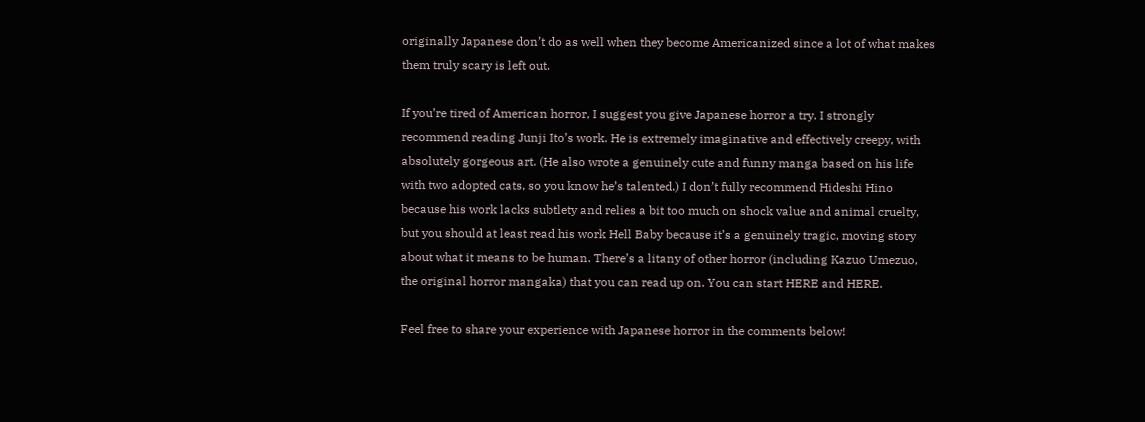originally Japanese don’t do as well when they become Americanized since a lot of what makes them truly scary is left out.

If you’re tired of American horror, I suggest you give Japanese horror a try. I strongly recommend reading Junji Ito’s work. He is extremely imaginative and effectively creepy, with absolutely gorgeous art. (He also wrote a genuinely cute and funny manga based on his life with two adopted cats, so you know he’s talented.) I don’t fully recommend Hideshi Hino because his work lacks subtlety and relies a bit too much on shock value and animal cruelty, but you should at least read his work Hell Baby because it’s a genuinely tragic, moving story about what it means to be human. There’s a litany of other horror (including Kazuo Umezuo, the original horror mangaka) that you can read up on. You can start HERE and HERE.

Feel free to share your experience with Japanese horror in the comments below!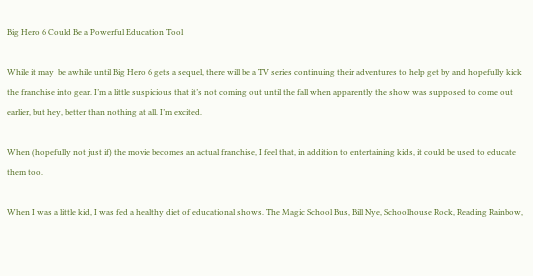Big Hero 6 Could Be a Powerful Education Tool

While it may  be awhile until Big Hero 6 gets a sequel, there will be a TV series continuing their adventures to help get by and hopefully kick the franchise into gear. I’m a little suspicious that it’s not coming out until the fall when apparently the show was supposed to come out earlier, but hey, better than nothing at all. I’m excited.

When (hopefully not just if) the movie becomes an actual franchise, I feel that, in addition to entertaining kids, it could be used to educate them too.

When I was a little kid, I was fed a healthy diet of educational shows. The Magic School Bus, Bill Nye, Schoolhouse Rock, Reading Rainbow,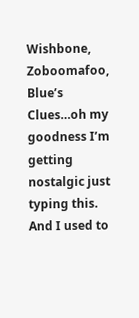Wishbone, Zoboomafoo, Blue’s Clues…oh my goodness I’m getting nostalgic just typing this. And I used to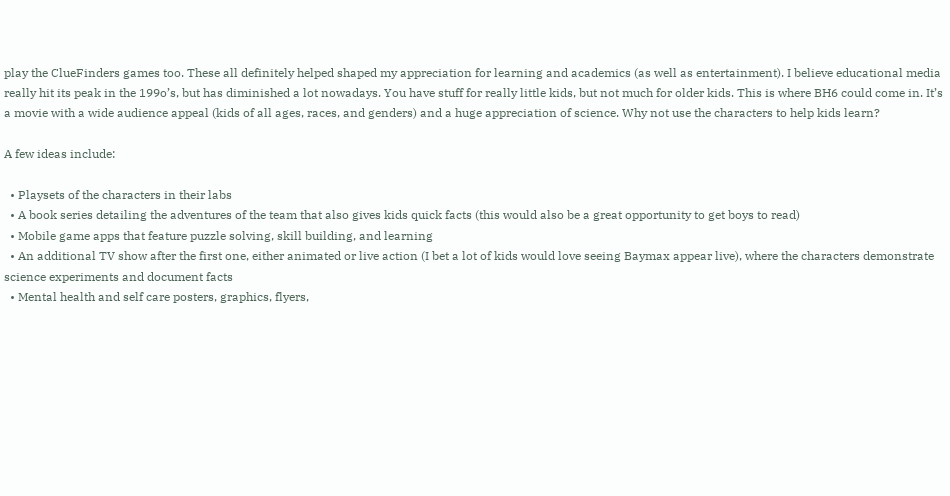play the ClueFinders games too. These all definitely helped shaped my appreciation for learning and academics (as well as entertainment). I believe educational media really hit its peak in the 199o’s, but has diminished a lot nowadays. You have stuff for really little kids, but not much for older kids. This is where BH6 could come in. It’s a movie with a wide audience appeal (kids of all ages, races, and genders) and a huge appreciation of science. Why not use the characters to help kids learn?

A few ideas include:

  • Playsets of the characters in their labs
  • A book series detailing the adventures of the team that also gives kids quick facts (this would also be a great opportunity to get boys to read)
  • Mobile game apps that feature puzzle solving, skill building, and learning
  • An additional TV show after the first one, either animated or live action (I bet a lot of kids would love seeing Baymax appear live), where the characters demonstrate science experiments and document facts
  • Mental health and self care posters, graphics, flyers,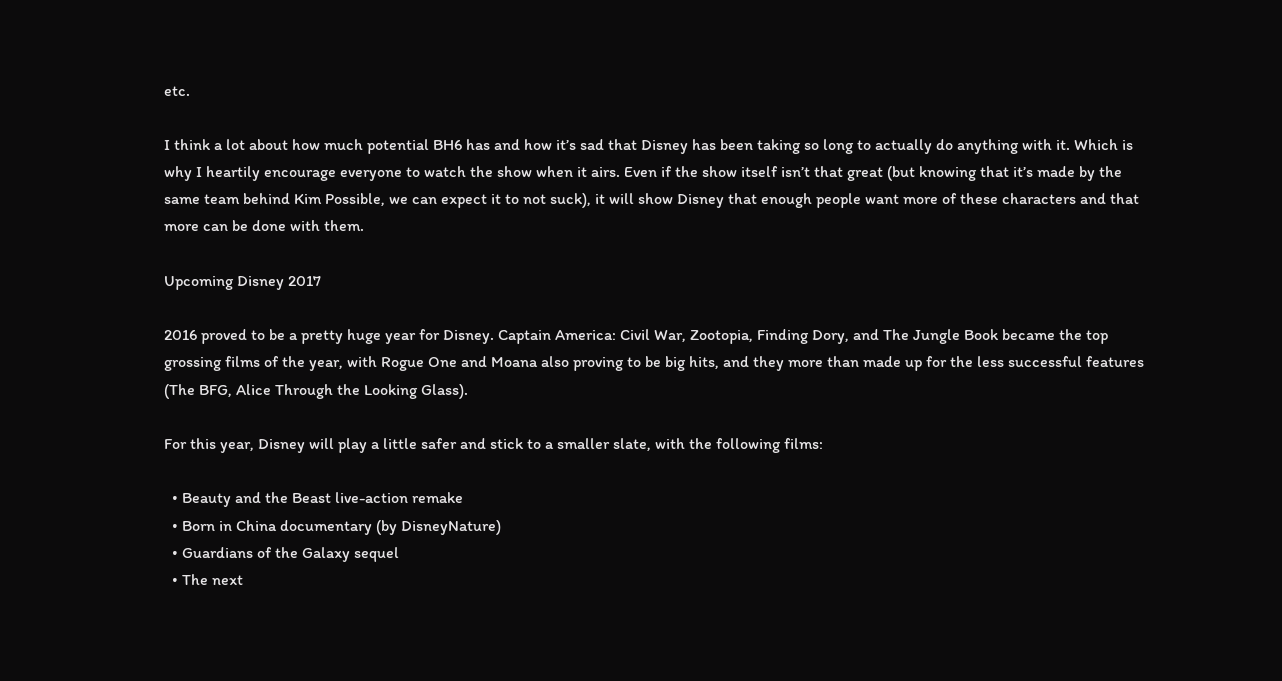etc.

I think a lot about how much potential BH6 has and how it’s sad that Disney has been taking so long to actually do anything with it. Which is why I heartily encourage everyone to watch the show when it airs. Even if the show itself isn’t that great (but knowing that it’s made by the same team behind Kim Possible, we can expect it to not suck), it will show Disney that enough people want more of these characters and that more can be done with them.

Upcoming Disney 2017

2016 proved to be a pretty huge year for Disney. Captain America: Civil War, Zootopia, Finding Dory, and The Jungle Book became the top grossing films of the year, with Rogue One and Moana also proving to be big hits, and they more than made up for the less successful features (The BFG, Alice Through the Looking Glass).

For this year, Disney will play a little safer and stick to a smaller slate, with the following films:

  • Beauty and the Beast live-action remake
  • Born in China documentary (by DisneyNature)
  • Guardians of the Galaxy sequel
  • The next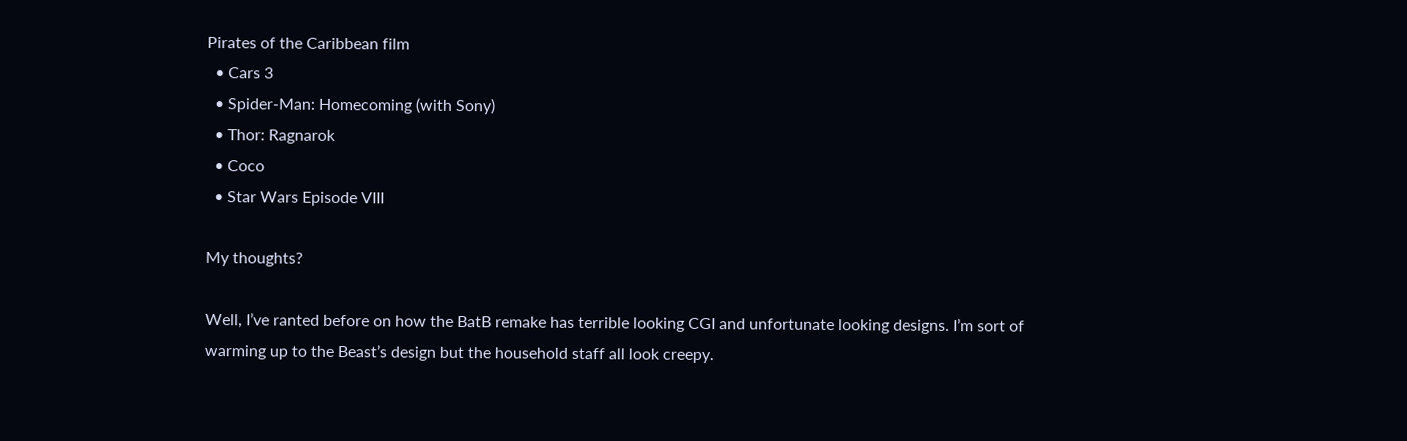Pirates of the Caribbean film
  • Cars 3
  • Spider-Man: Homecoming (with Sony)
  • Thor: Ragnarok
  • Coco
  • Star Wars Episode VIII

My thoughts?

Well, I’ve ranted before on how the BatB remake has terrible looking CGI and unfortunate looking designs. I’m sort of warming up to the Beast’s design but the household staff all look creepy.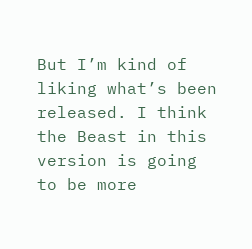But I’m kind of liking what’s been released. I think the Beast in this version is going to be more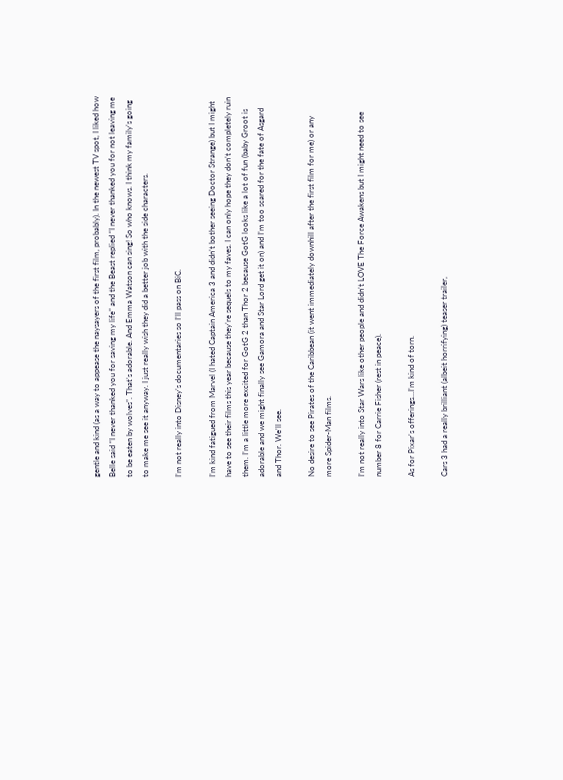gentle and kind (as a way to appease the naysayers of the first film, probably). In the newest TV spot, I liked how Belle said “I never thanked you for saving my life” and the Beast replied “I never thanked you for not leaving me to be eaten by wolves”. That’s adorable. And Emma Watson can sing! So who knows. I think my family’s going to make me see it anyway. I just really wish they did a better job with the side characters.

I’m not really into Disney’s documentaries so I’ll pass on BiC.

I’m kind fatigued from Marvel (I hated Captain America 3 and didn’t bother seeing Doctor Strange) but I might have to see their films this year because they’re sequels to my faves. I can only hope they don’t completely ruin them. I’m a little more excited for GotG 2 than Thor 2 because GotG looks like a lot of fun (baby Groot is adorable and we might finally see Gamora and Star Lord get it on) and I’m too scared for the fate of Asgard and Thor. We’ll see.

No desire to see Pirates of the Caribbean (it went immediately downhill after the first film for me) or any more Spider-Man films.

I’m not really into Star Wars like other people and didn’t LOVE The Force Awakens but I might need to see number 8 for Carrie Fisher (rest in peace).

As for Pixar’s offerings…I’m kind of torn.

Cars 3 had a really brilliant (albeit horrifying) teaser trailer,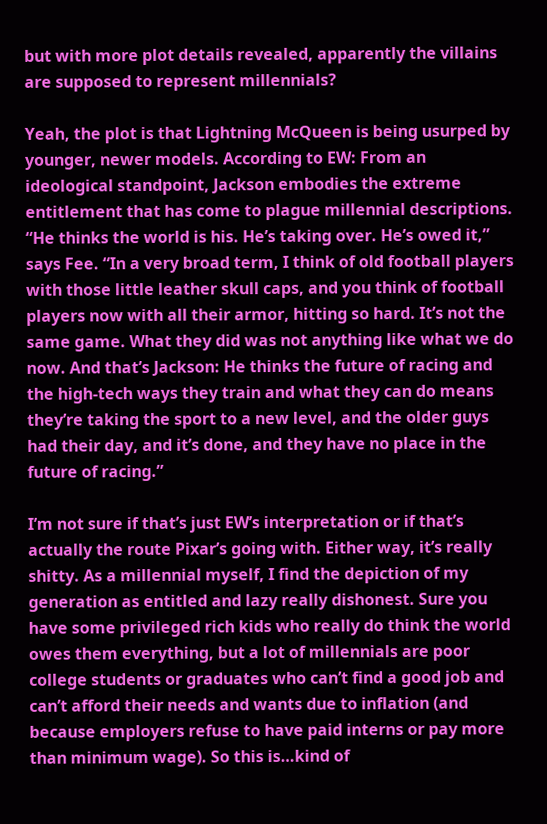but with more plot details revealed, apparently the villains are supposed to represent millennials?

Yeah, the plot is that Lightning McQueen is being usurped by younger, newer models. According to EW: From an ideological standpoint, Jackson embodies the extreme entitlement that has come to plague millennial descriptions. “He thinks the world is his. He’s taking over. He’s owed it,” says Fee. “In a very broad term, I think of old football players with those little leather skull caps, and you think of football players now with all their armor, hitting so hard. It’s not the same game. What they did was not anything like what we do now. And that’s Jackson: He thinks the future of racing and the high-tech ways they train and what they can do means they’re taking the sport to a new level, and the older guys had their day, and it’s done, and they have no place in the future of racing.”

I’m not sure if that’s just EW’s interpretation or if that’s actually the route Pixar’s going with. Either way, it’s really shitty. As a millennial myself, I find the depiction of my generation as entitled and lazy really dishonest. Sure you have some privileged rich kids who really do think the world owes them everything, but a lot of millennials are poor college students or graduates who can’t find a good job and can’t afford their needs and wants due to inflation (and because employers refuse to have paid interns or pay more than minimum wage). So this is…kind of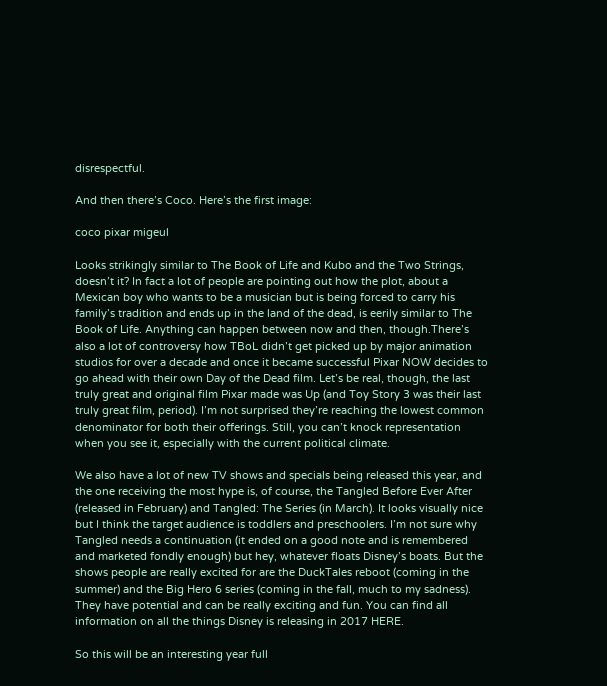disrespectful.

And then there’s Coco. Here’s the first image:

coco pixar migeul

Looks strikingly similar to The Book of Life and Kubo and the Two Strings, doesn’t it? In fact a lot of people are pointing out how the plot, about a Mexican boy who wants to be a musician but is being forced to carry his family’s tradition and ends up in the land of the dead, is eerily similar to The Book of Life. Anything can happen between now and then, though.There’s also a lot of controversy how TBoL didn’t get picked up by major animation studios for over a decade and once it became successful Pixar NOW decides to go ahead with their own Day of the Dead film. Let’s be real, though, the last truly great and original film Pixar made was Up (and Toy Story 3 was their last truly great film, period). I’m not surprised they’re reaching the lowest common denominator for both their offerings. Still, you can’t knock representation when you see it, especially with the current political climate.

We also have a lot of new TV shows and specials being released this year, and the one receiving the most hype is, of course, the Tangled Before Ever After (released in February) and Tangled: The Series (in March). It looks visually nice but I think the target audience is toddlers and preschoolers. I’m not sure why Tangled needs a continuation (it ended on a good note and is remembered and marketed fondly enough) but hey, whatever floats Disney’s boats. But the shows people are really excited for are the DuckTales reboot (coming in the summer) and the Big Hero 6 series (coming in the fall, much to my sadness). They have potential and can be really exciting and fun. You can find all information on all the things Disney is releasing in 2017 HERE.

So this will be an interesting year full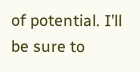of potential. I’ll be sure to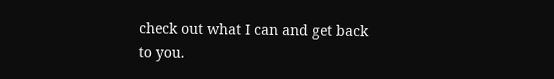check out what I can and get back to you.